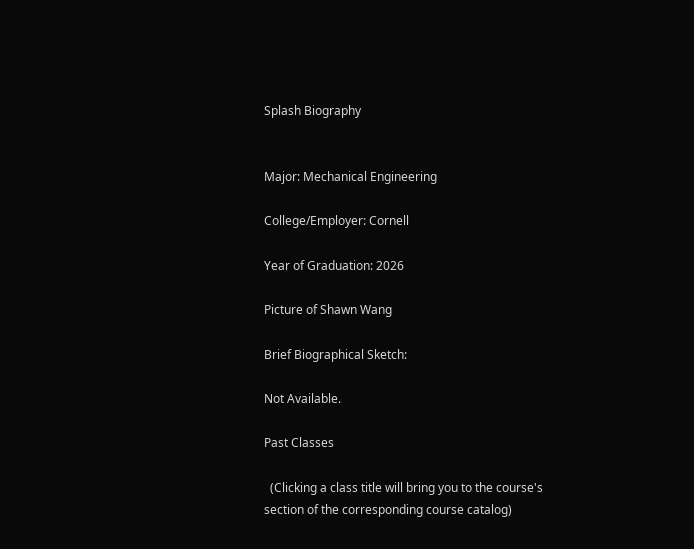Splash Biography


Major: Mechanical Engineering

College/Employer: Cornell

Year of Graduation: 2026

Picture of Shawn Wang

Brief Biographical Sketch:

Not Available.

Past Classes

  (Clicking a class title will bring you to the course's section of the corresponding course catalog)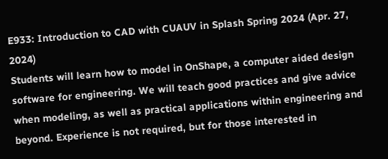E933: Introduction to CAD with CUAUV in Splash Spring 2024 (Apr. 27, 2024)
Students will learn how to model in OnShape, a computer aided design software for engineering. We will teach good practices and give advice when modeling, as well as practical applications within engineering and beyond. Experience is not required, but for those interested in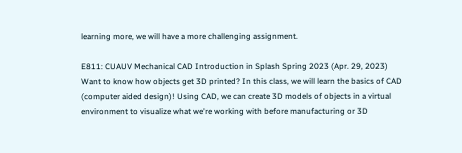learning more, we will have a more challenging assignment.

E811: CUAUV Mechanical CAD Introduction in Splash Spring 2023 (Apr. 29, 2023)
Want to know how objects get 3D printed? In this class, we will learn the basics of CAD (computer aided design)! Using CAD, we can create 3D models of objects in a virtual environment to visualize what we're working with before manufacturing or 3D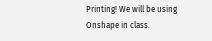Printing! We will be using Onshape in class.